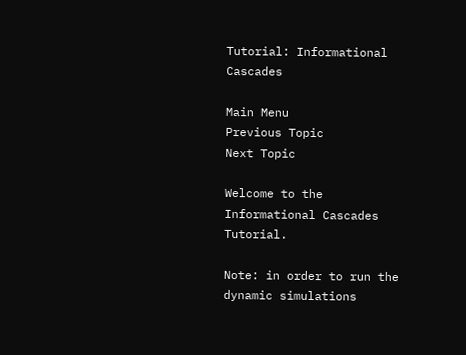Tutorial: Informational Cascades

Main Menu           Previous Topic                                                           Next Topic

Welcome to the Informational Cascades Tutorial.

Note: in order to run the dynamic simulations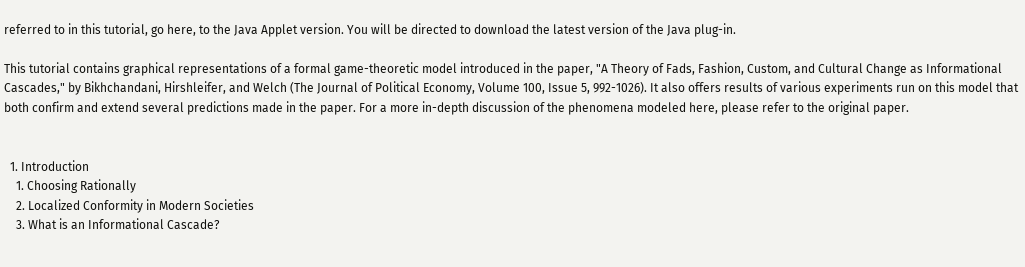referred to in this tutorial, go here, to the Java Applet version. You will be directed to download the latest version of the Java plug-in.

This tutorial contains graphical representations of a formal game-theoretic model introduced in the paper, "A Theory of Fads, Fashion, Custom, and Cultural Change as Informational Cascades," by Bikhchandani, Hirshleifer, and Welch (The Journal of Political Economy, Volume 100, Issue 5, 992-1026). It also offers results of various experiments run on this model that both confirm and extend several predictions made in the paper. For a more in-depth discussion of the phenomena modeled here, please refer to the original paper.


  1. Introduction
    1. Choosing Rationally
    2. Localized Conformity in Modern Societies
    3. What is an Informational Cascade?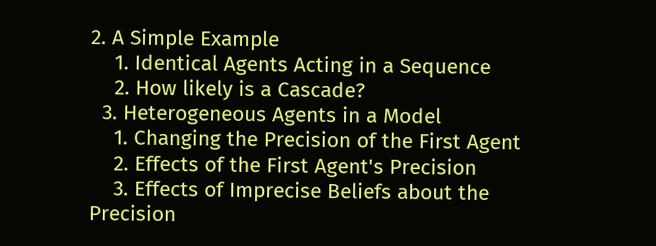2. A Simple Example
    1. Identical Agents Acting in a Sequence
    2. How likely is a Cascade?
  3. Heterogeneous Agents in a Model
    1. Changing the Precision of the First Agent
    2. Effects of the First Agent's Precision
    3. Effects of Imprecise Beliefs about the Precision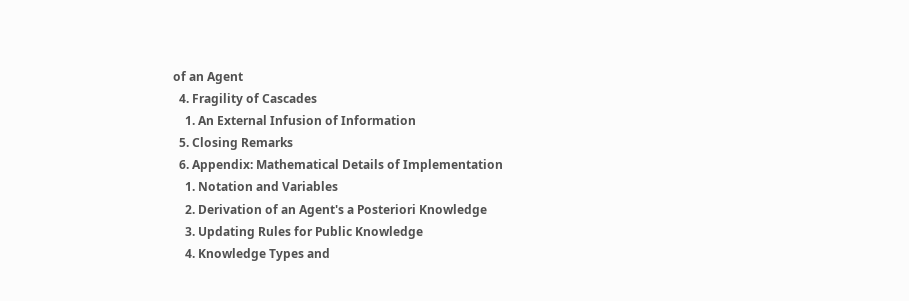of an Agent
  4. Fragility of Cascades
    1. An External Infusion of Information
  5. Closing Remarks
  6. Appendix: Mathematical Details of Implementation
    1. Notation and Variables
    2. Derivation of an Agent's a Posteriori Knowledge
    3. Updating Rules for Public Knowledge
    4. Knowledge Types and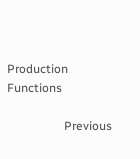Production Functions

                   Previous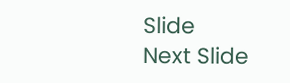Slide                                                           Next Slide